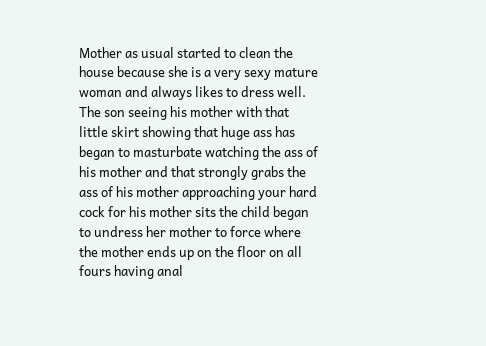Mother as usual started to clean the house because she is a very sexy mature woman and always likes to dress well. The son seeing his mother with that little skirt showing that huge ass has began to masturbate watching the ass of his mother and that strongly grabs the ass of his mother approaching your hard cock for his mother sits the child began to undress her mother to force where the mother ends up on the floor on all fours having anal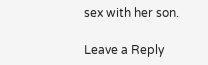sex with her son.

Leave a Reply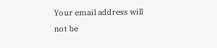Your email address will not be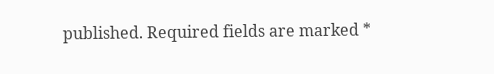published. Required fields are marked *